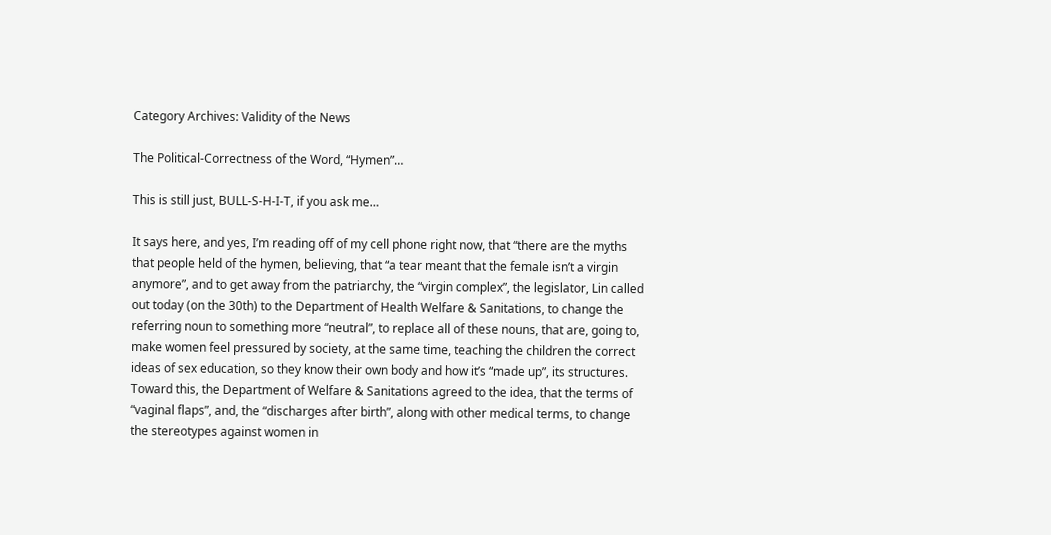Category Archives: Validity of the News

The Political-Correctness of the Word, “Hymen”…

This is still just, BULL-S-H-I-T, if you ask me…

It says here, and yes, I’m reading off of my cell phone right now, that “there are the myths that people held of the hymen, believing, that “a tear meant that the female isn’t a virgin anymore”, and to get away from the patriarchy, the “virgin complex”, the legislator, Lin called out today (on the 30th) to the Department of Health Welfare & Sanitations, to change the referring noun to something more “neutral”, to replace all of these nouns, that are, going to, make women feel pressured by society, at the same time, teaching the children the correct ideas of sex education, so they know their own body and how it’s “made up”, its structures.  Toward this, the Department of Welfare & Sanitations agreed to the idea, that the terms of “vaginal flaps”, and, the “discharges after birth”, along with other medical terms, to change the stereotypes against women in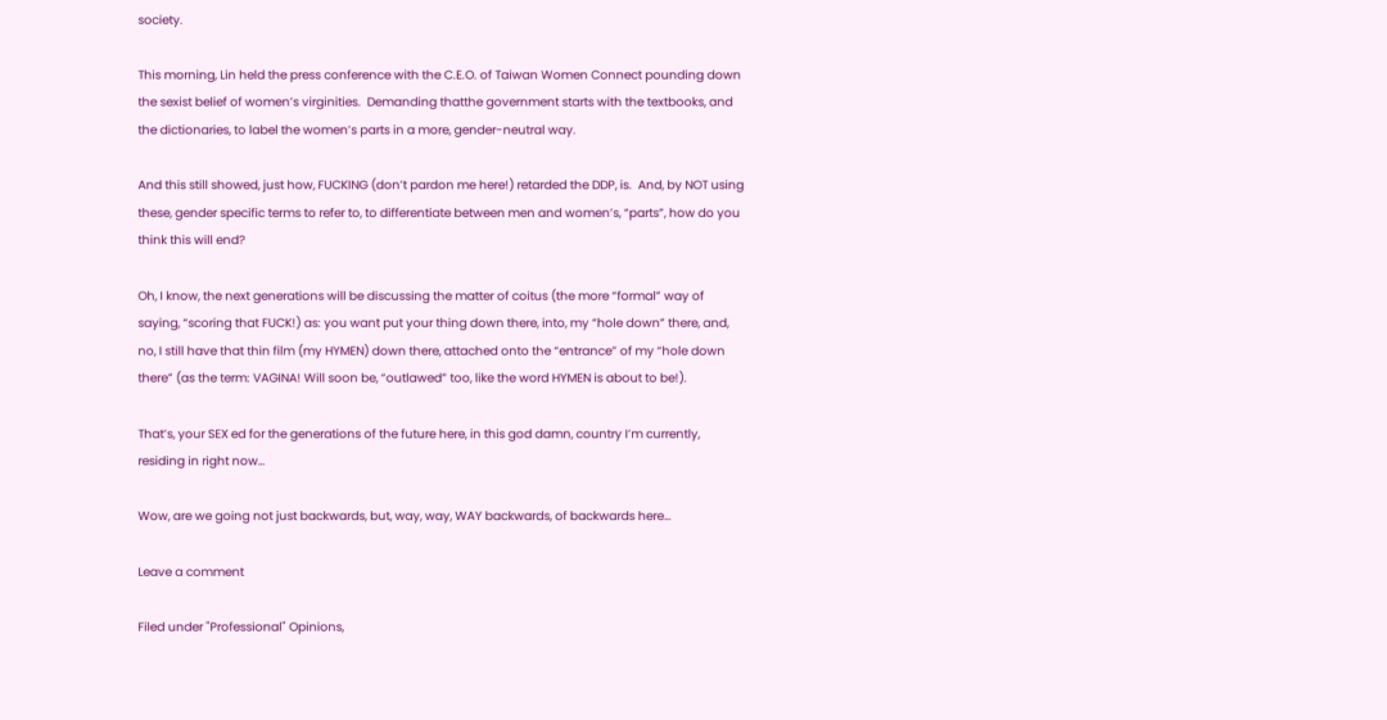society.

This morning, Lin held the press conference with the C.E.O. of Taiwan Women Connect pounding down the sexist belief of women’s virginities.  Demanding thatthe government starts with the textbooks, and the dictionaries, to label the women’s parts in a more, gender-neutral way.

And this still showed, just how, FUCKING (don’t pardon me here!) retarded the DDP, is.  And, by NOT using these, gender specific terms to refer to, to differentiate between men and women’s, “parts”, how do you think this will end?

Oh, I know, the next generations will be discussing the matter of coitus (the more “formal” way of saying, “scoring that FUCK!) as: you want put your thing down there, into, my “hole down” there, and, no, I still have that thin film (my HYMEN) down there, attached onto the “entrance” of my “hole down there” (as the term: VAGINA! Will soon be, “outlawed” too, like the word HYMEN is about to be!).

That’s, your SEX ed for the generations of the future here, in this god damn, country I’m currently, residing in right now…

Wow, are we going not just backwards, but, way, way, WAY backwards, of backwards here…

Leave a comment

Filed under "Professional" Opinions,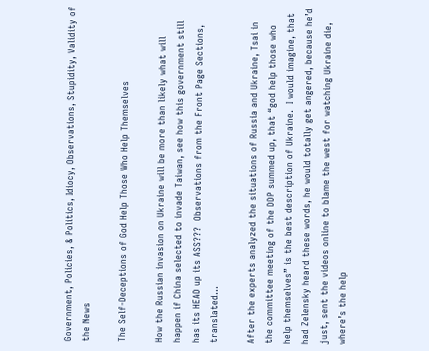Government, Policies, & Politics, Idiocy, Observations, Stupidity, Validity of the News

The Self-Deceptions of God Help Those Who Help Themselves

How the Russian invasion on Ukraine will be more than likely what will happen if China selected to invade Taiwan, see how this government still has its HEAD up its ASS???  Observations from the Front Page Sections, translated…

After the experts analyzed the situations of Russia and Ukraine, Tsai in the committee meeting of the DDP summed up, that “god help those who help themselves” is the best description of Ukraine.  I would imagine, that had Zelensky heard these words, he would totally get angered, because he’d just, sent the videos online to blame the west for watching Ukraine die, where’s the help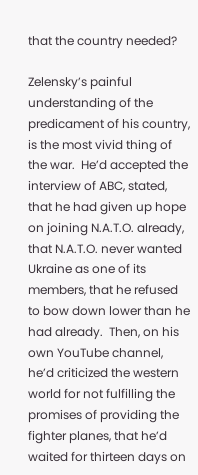that the country needed?

Zelensky’s painful understanding of the predicament of his country, is the most vivid thing of the war.  He’d accepted the interview of ABC, stated, that he had given up hope on joining N.A.T.O. already, that N.A.T.O. never wanted Ukraine as one of its members, that he refused to bow down lower than he had already.  Then, on his own YouTube channel, he’d criticized the western world for not fulfilling the promises of providing the fighter planes, that he’d waited for thirteen days on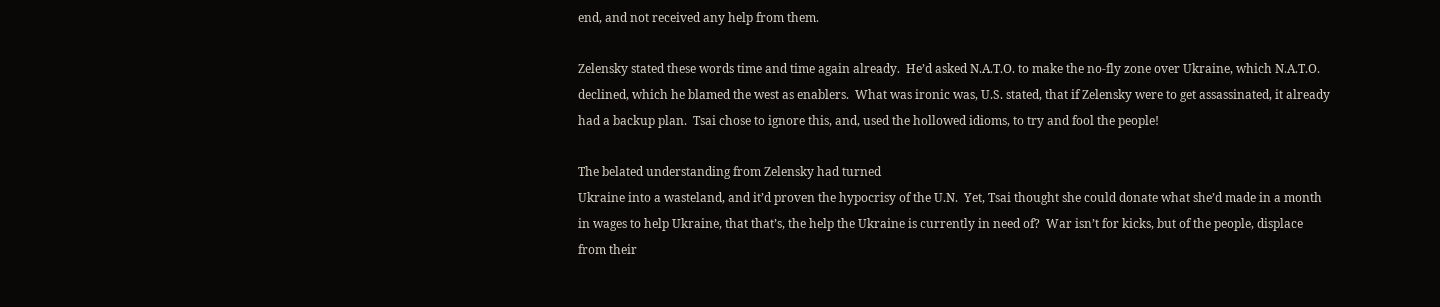end, and not received any help from them.

Zelensky stated these words time and time again already.  He’d asked N.A.T.O. to make the no-fly zone over Ukraine, which N.A.T.O. declined, which he blamed the west as enablers.  What was ironic was, U.S. stated, that if Zelensky were to get assassinated, it already had a backup plan.  Tsai chose to ignore this, and, used the hollowed idioms, to try and fool the people!

The belated understanding from Zelensky had turned
Ukraine into a wasteland, and it’d proven the hypocrisy of the U.N.  Yet, Tsai thought she could donate what she’d made in a month in wages to help Ukraine, that that’s, the help the Ukraine is currently in need of?  War isn’t for kicks, but of the people, displace from their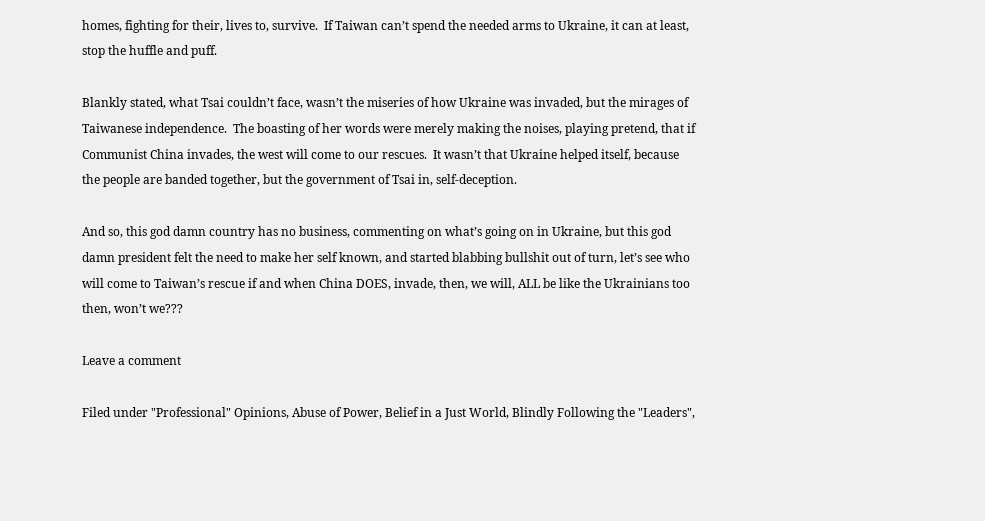homes, fighting for their, lives to, survive.  If Taiwan can’t spend the needed arms to Ukraine, it can at least, stop the huffle and puff.

Blankly stated, what Tsai couldn’t face, wasn’t the miseries of how Ukraine was invaded, but the mirages of Taiwanese independence.  The boasting of her words were merely making the noises, playing pretend, that if Communist China invades, the west will come to our rescues.  It wasn’t that Ukraine helped itself, because the people are banded together, but the government of Tsai in, self-deception.

And so, this god damn country has no business, commenting on what’s going on in Ukraine, but this god damn president felt the need to make her self known, and started blabbing bullshit out of turn, let’s see who will come to Taiwan’s rescue if and when China DOES, invade, then, we will, ALL be like the Ukrainians too then, won’t we???

Leave a comment

Filed under "Professional" Opinions, Abuse of Power, Belief in a Just World, Blindly Following the "Leaders",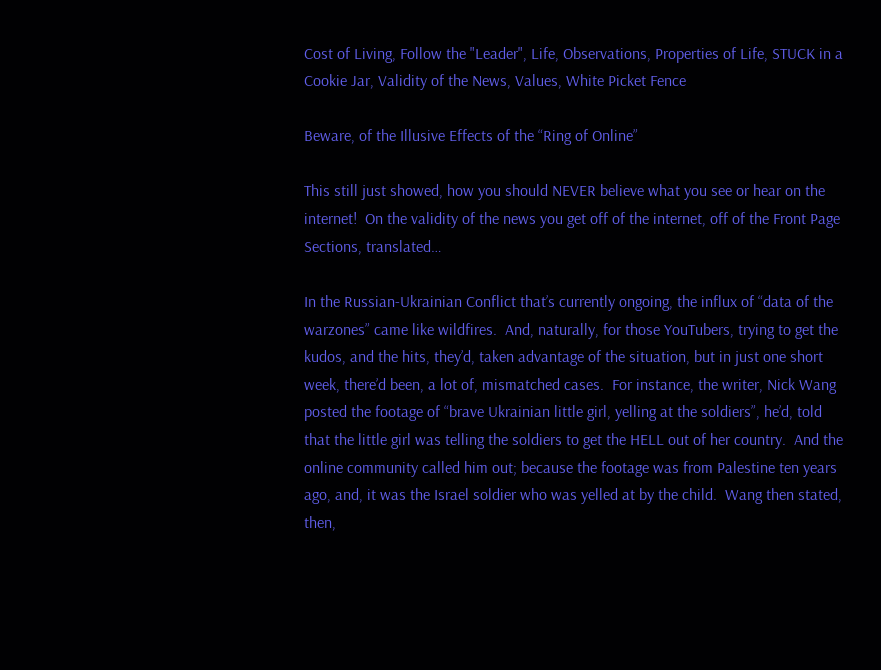Cost of Living, Follow the "Leader", Life, Observations, Properties of Life, STUCK in a Cookie Jar, Validity of the News, Values, White Picket Fence

Beware, of the Illusive Effects of the “Ring of Online”

This still just showed, how you should NEVER believe what you see or hear on the internet!  On the validity of the news you get off of the internet, off of the Front Page Sections, translated…

In the Russian-Ukrainian Conflict that’s currently ongoing, the influx of “data of the warzones” came like wildfires.  And, naturally, for those YouTubers, trying to get the kudos, and the hits, they’d, taken advantage of the situation, but in just one short week, there’d been, a lot of, mismatched cases.  For instance, the writer, Nick Wang posted the footage of “brave Ukrainian little girl, yelling at the soldiers”, he’d, told that the little girl was telling the soldiers to get the HELL out of her country.  And the online community called him out; because the footage was from Palestine ten years ago, and, it was the Israel soldier who was yelled at by the child.  Wang then stated, then,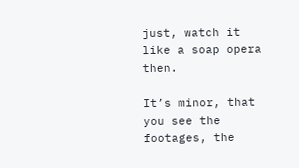just, watch it like a soap opera then.

It’s minor, that you see the footages, the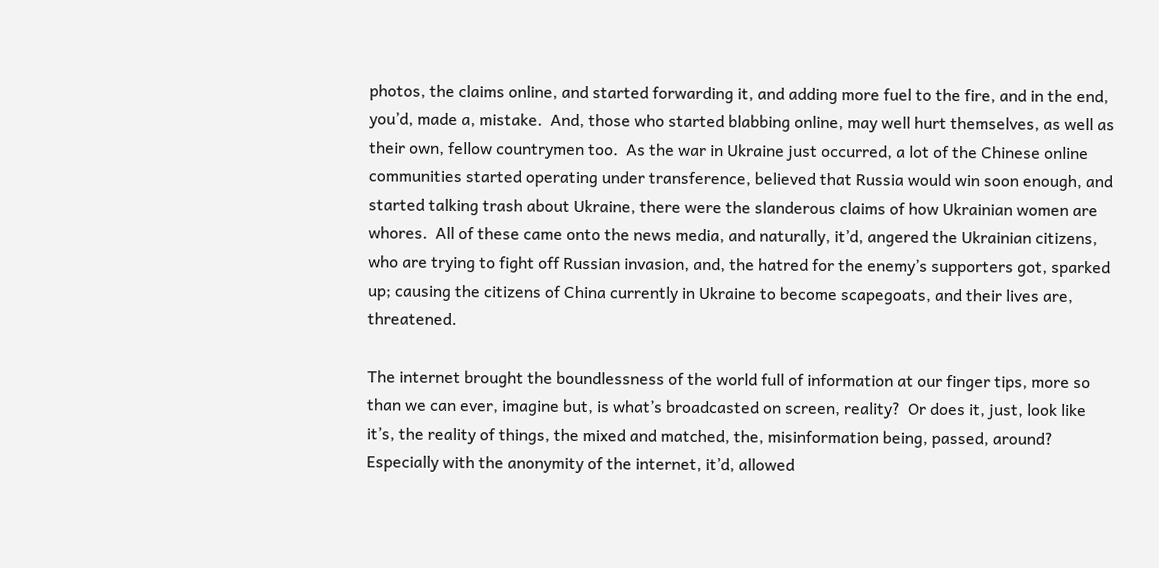photos, the claims online, and started forwarding it, and adding more fuel to the fire, and in the end, you’d, made a, mistake.  And, those who started blabbing online, may well hurt themselves, as well as their own, fellow countrymen too.  As the war in Ukraine just occurred, a lot of the Chinese online communities started operating under transference, believed that Russia would win soon enough, and started talking trash about Ukraine, there were the slanderous claims of how Ukrainian women are whores.  All of these came onto the news media, and naturally, it’d, angered the Ukrainian citizens, who are trying to fight off Russian invasion, and, the hatred for the enemy’s supporters got, sparked up; causing the citizens of China currently in Ukraine to become scapegoats, and their lives are, threatened.

The internet brought the boundlessness of the world full of information at our finger tips, more so than we can ever, imagine but, is what’s broadcasted on screen, reality?  Or does it, just, look like it’s, the reality of things, the mixed and matched, the, misinformation being, passed, around?  Especially with the anonymity of the internet, it’d, allowed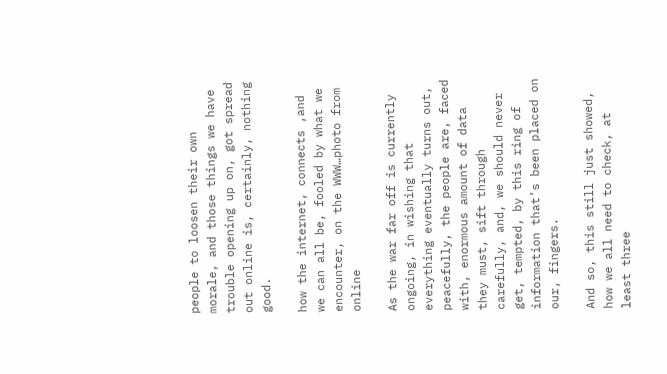people to loosen their own morale, and those things we have trouble opening up on, got spread out online is, certainly, nothing good.

how the internet, connects ,and we can all be, fooled by what we encounter, on the WWW…photo from online

As the war far off is currently ongoing, in wishing that everything eventually turns out, peacefully, the people are, faced with, enormous amount of data they must, sift through carefully, and, we should never get, tempted, by this ring of information that’s been placed on our, fingers.

And so, this still just showed, how we all need to check, at least three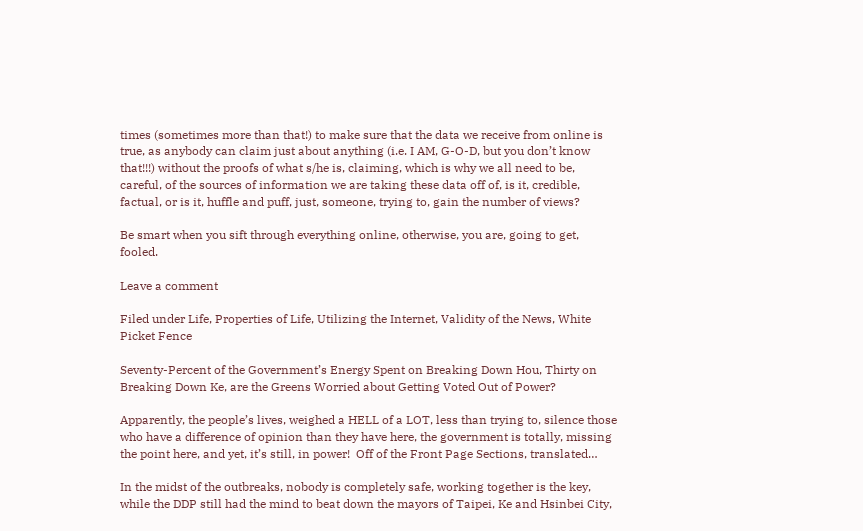times (sometimes more than that!) to make sure that the data we receive from online is true, as anybody can claim just about anything (i.e. I AM, G-O-D, but you don’t know that!!!) without the proofs of what s/he is, claiming, which is why we all need to be, careful, of the sources of information we are taking these data off of, is it, credible, factual, or is it, huffle and puff, just, someone, trying to, gain the number of views?

Be smart when you sift through everything online, otherwise, you are, going to get, fooled.

Leave a comment

Filed under Life, Properties of Life, Utilizing the Internet, Validity of the News, White Picket Fence

Seventy-Percent of the Government’s Energy Spent on Breaking Down Hou, Thirty on Breaking Down Ke, are the Greens Worried about Getting Voted Out of Power?

Apparently, the people’s lives, weighed a HELL of a LOT, less than trying to, silence those who have a difference of opinion than they have here, the government is totally, missing the point here, and yet, it’s still, in power!  Off of the Front Page Sections, translated…

In the midst of the outbreaks, nobody is completely safe, working together is the key, while the DDP still had the mind to beat down the mayors of Taipei, Ke and Hsinbei City,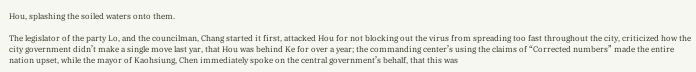Hou, splashing the soiled waters onto them.

The legislator of the party Lo, and the councilman, Chang started it first, attacked Hou for not blocking out the virus from spreading too fast throughout the city, criticized how the city government didn’t make a single move last yar, that Hou was behind Ke for over a year; the commanding center’s using the claims of “Corrected numbers” made the entire nation upset, while the mayor of Kaohsiung, Chen immediately spoke on the central government’s behalf, that this was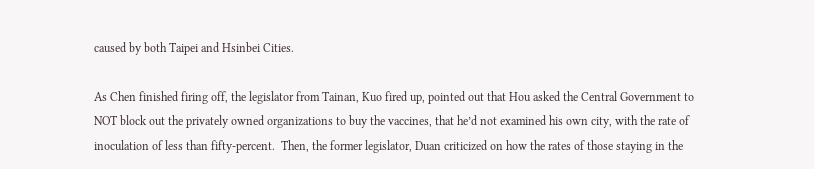caused by both Taipei and Hsinbei Cities.

As Chen finished firing off, the legislator from Tainan, Kuo fired up, pointed out that Hou asked the Central Government to NOT block out the privately owned organizations to buy the vaccines, that he’d not examined his own city, with the rate of inoculation of less than fifty-percent.  Then, the former legislator, Duan criticized on how the rates of those staying in the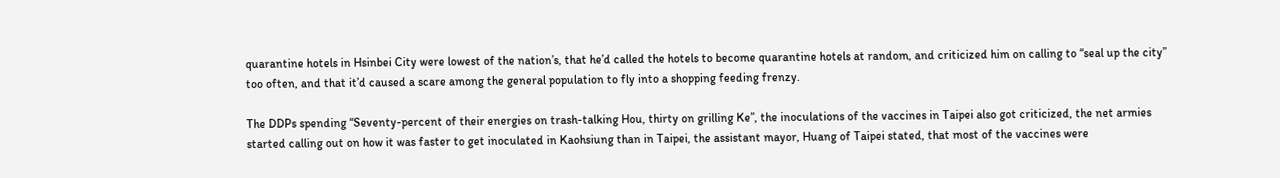quarantine hotels in Hsinbei City were lowest of the nation’s, that he’d called the hotels to become quarantine hotels at random, and criticized him on calling to “seal up the city” too often, and that it’d caused a scare among the general population to fly into a shopping feeding frenzy.

The DDPs spending “Seventy-percent of their energies on trash-talking Hou, thirty on grilling Ke”, the inoculations of the vaccines in Taipei also got criticized, the net armies started calling out on how it was faster to get inoculated in Kaohsiung than in Taipei, the assistant mayor, Huang of Taipei stated, that most of the vaccines were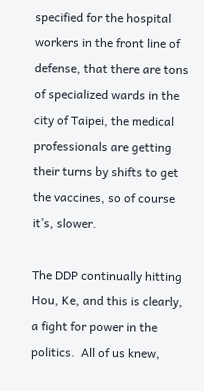specified for the hospital workers in the front line of defense, that there are tons of specialized wards in the city of Taipei, the medical professionals are getting their turns by shifts to get the vaccines, so of course it’s, slower.

The DDP continually hitting Hou, Ke, and this is clearly, a fight for power in the politics.  All of us knew,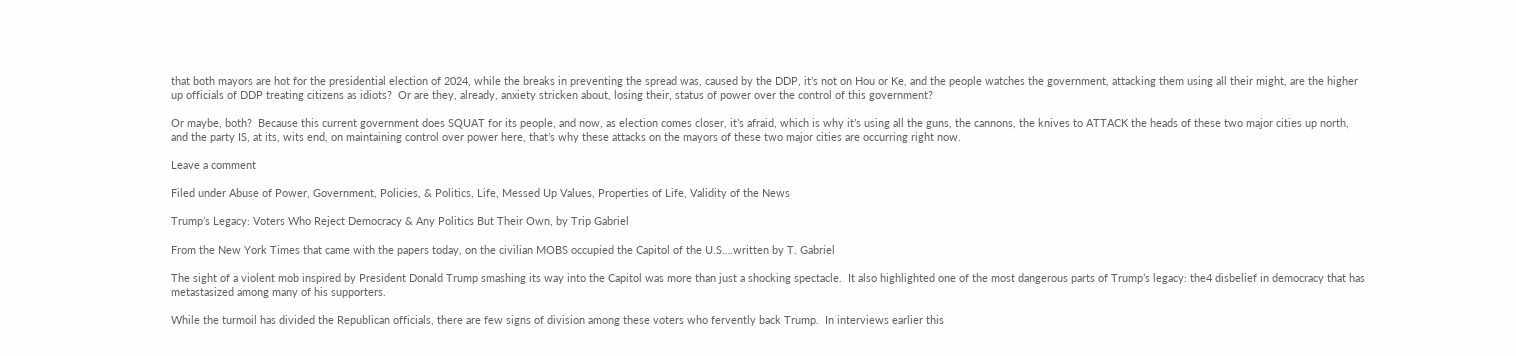that both mayors are hot for the presidential election of 2024, while the breaks in preventing the spread was, caused by the DDP, it’s not on Hou or Ke, and the people watches the government, attacking them using all their might, are the higher up officials of DDP treating citizens as idiots?  Or are they, already, anxiety stricken about, losing their, status of power over the control of this government?

Or maybe, both?  Because this current government does SQUAT for its people, and now, as election comes closer, it’s afraid, which is why it’s using all the guns, the cannons, the knives to ATTACK the heads of these two major cities up north, and the party IS, at its, wits end, on maintaining control over power here, that’s why these attacks on the mayors of these two major cities are occurring right now.

Leave a comment

Filed under Abuse of Power, Government, Policies, & Politics, Life, Messed Up Values, Properties of Life, Validity of the News

Trump’s Legacy: Voters Who Reject Democracy & Any Politics But Their Own, by Trip Gabriel

From the New York Times that came with the papers today, on the civilian MOBS occupied the Capitol of the U.S….written by T. Gabriel

The sight of a violent mob inspired by President Donald Trump smashing its way into the Capitol was more than just a shocking spectacle.  It also highlighted one of the most dangerous parts of Trump’s legacy: the4 disbelief in democracy that has metastasized among many of his supporters.

While the turmoil has divided the Republican officials, there are few signs of division among these voters who fervently back Trump.  In interviews earlier this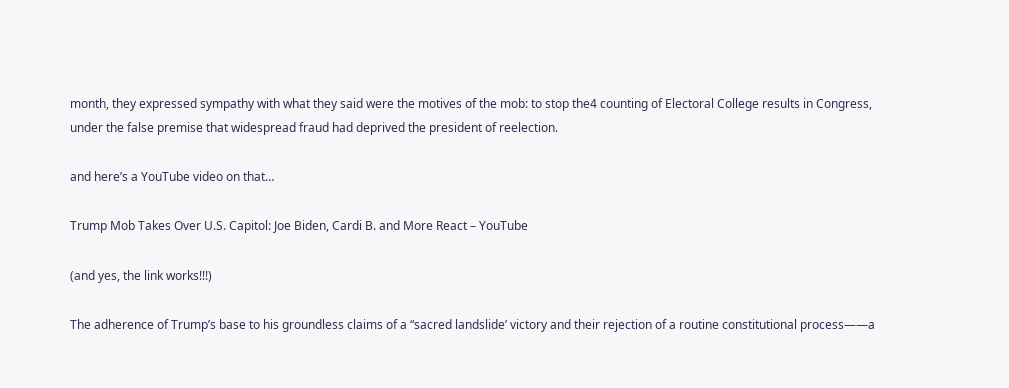month, they expressed sympathy with what they said were the motives of the mob: to stop the4 counting of Electoral College results in Congress, under the false premise that widespread fraud had deprived the president of reelection.

and here’s a YouTube video on that…

Trump Mob Takes Over U.S. Capitol: Joe Biden, Cardi B. and More React – YouTube

(and yes, the link works!!!)

The adherence of Trump’s base to his groundless claims of a “sacred landslide’ victory and their rejection of a routine constitutional process——a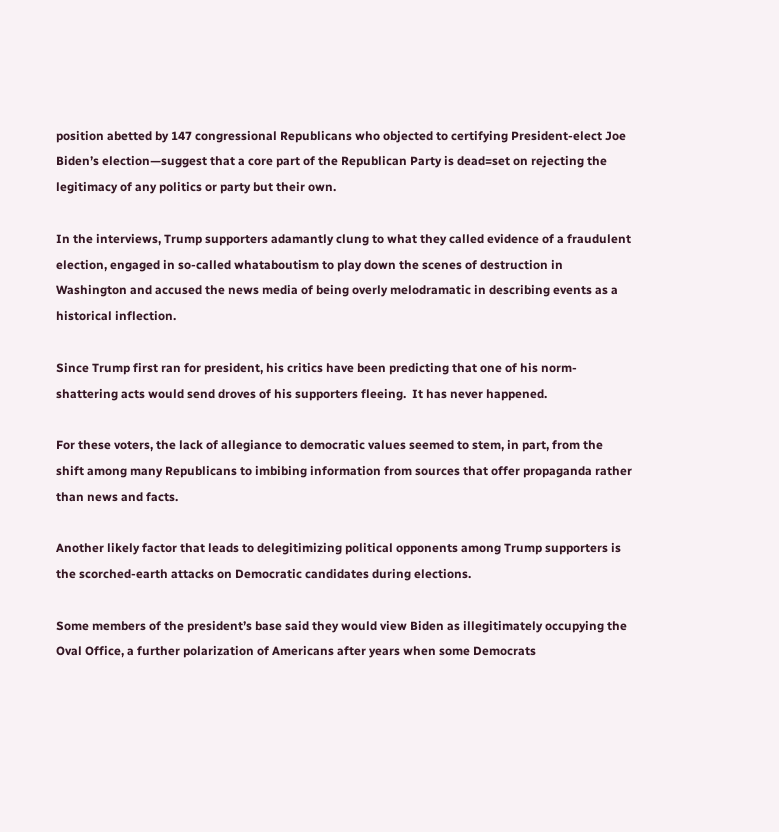position abetted by 147 congressional Republicans who objected to certifying President-elect Joe Biden’s election—suggest that a core part of the Republican Party is dead=set on rejecting the legitimacy of any politics or party but their own.

In the interviews, Trump supporters adamantly clung to what they called evidence of a fraudulent election, engaged in so-called whataboutism to play down the scenes of destruction in Washington and accused the news media of being overly melodramatic in describing events as a historical inflection.

Since Trump first ran for president, his critics have been predicting that one of his norm-shattering acts would send droves of his supporters fleeing.  It has never happened.

For these voters, the lack of allegiance to democratic values seemed to stem, in part, from the shift among many Republicans to imbibing information from sources that offer propaganda rather than news and facts.

Another likely factor that leads to delegitimizing political opponents among Trump supporters is the scorched-earth attacks on Democratic candidates during elections.

Some members of the president’s base said they would view Biden as illegitimately occupying the Oval Office, a further polarization of Americans after years when some Democrats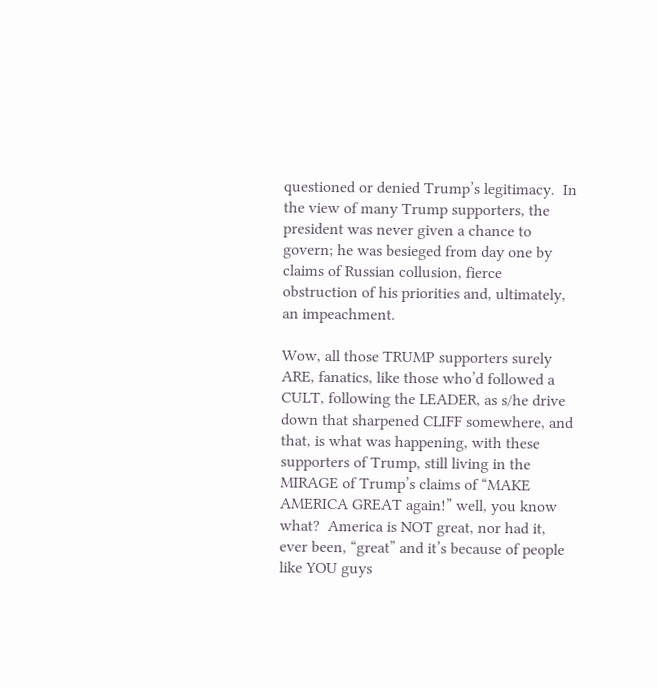questioned or denied Trump’s legitimacy.  In the view of many Trump supporters, the president was never given a chance to govern; he was besieged from day one by claims of Russian collusion, fierce obstruction of his priorities and, ultimately, an impeachment.

Wow, all those TRUMP supporters surely ARE, fanatics, like those who’d followed a CULT, following the LEADER, as s/he drive down that sharpened CLIFF somewhere, and that, is what was happening, with these supporters of Trump, still living in the MIRAGE of Trump’s claims of “MAKE AMERICA GREAT again!” well, you know what?  America is NOT great, nor had it, ever been, “great” and it’s because of people like YOU guys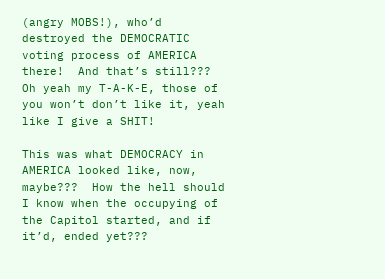(angry MOBS!), who’d destroyed the DEMOCRATIC voting process of AMERICA there!  And that’s still???  Oh yeah my T-A-K-E, those of you won’t don’t like it, yeah like I give a SHIT!

This was what DEMOCRACY in AMERICA looked like, now, maybe???  How the hell should I know when the occupying of the Capitol started, and if it’d, ended yet???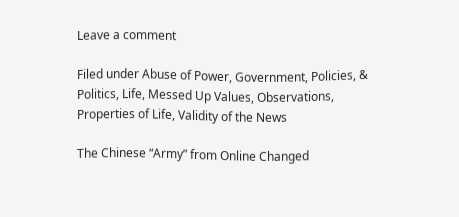Leave a comment

Filed under Abuse of Power, Government, Policies, & Politics, Life, Messed Up Values, Observations, Properties of Life, Validity of the News

The Chinese “Army” from Online Changed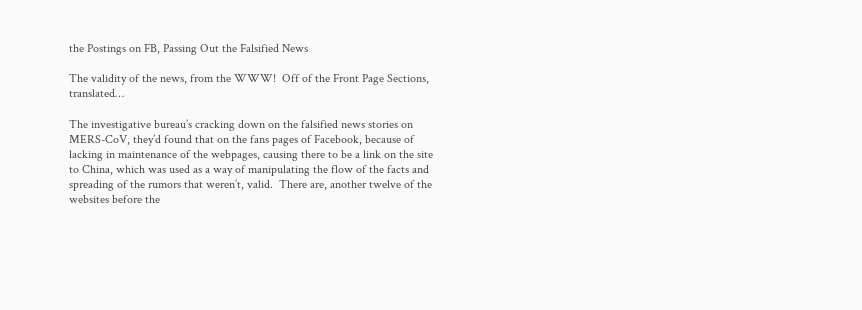the Postings on FB, Passing Out the Falsified News

The validity of the news, from the WWW!  Off of the Front Page Sections, translated…

The investigative bureau’s cracking down on the falsified news stories on MERS-CoV, they’d found that on the fans pages of Facebook, because of lacking in maintenance of the webpages, causing there to be a link on the site to China, which was used as a way of manipulating the flow of the facts and spreading of the rumors that weren’t, valid.  There are, another twelve of the websites before the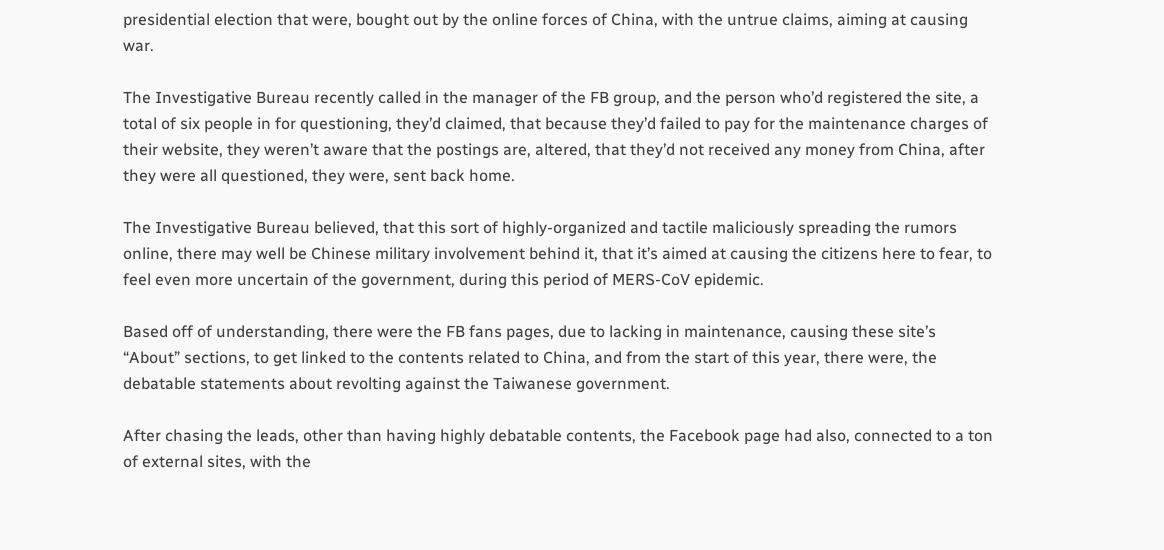presidential election that were, bought out by the online forces of China, with the untrue claims, aiming at causing war.

The Investigative Bureau recently called in the manager of the FB group, and the person who’d registered the site, a total of six people in for questioning, they’d claimed, that because they’d failed to pay for the maintenance charges of their website, they weren’t aware that the postings are, altered, that they’d not received any money from China, after they were all questioned, they were, sent back home.

The Investigative Bureau believed, that this sort of highly-organized and tactile maliciously spreading the rumors online, there may well be Chinese military involvement behind it, that it’s aimed at causing the citizens here to fear, to feel even more uncertain of the government, during this period of MERS-CoV epidemic.

Based off of understanding, there were the FB fans pages, due to lacking in maintenance, causing these site’s “About” sections, to get linked to the contents related to China, and from the start of this year, there were, the debatable statements about revolting against the Taiwanese government.

After chasing the leads, other than having highly debatable contents, the Facebook page had also, connected to a ton of external sites, with the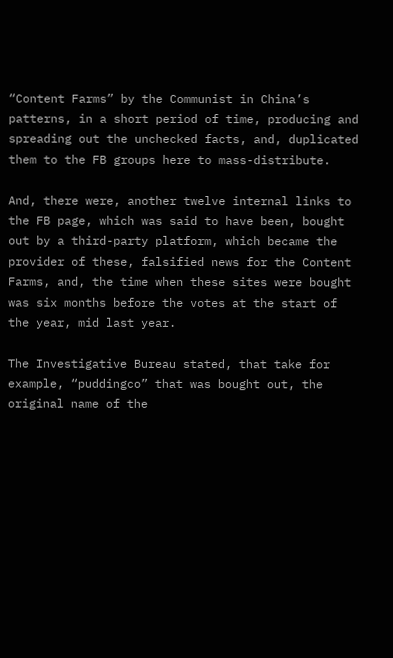“Content Farms” by the Communist in China’s patterns, in a short period of time, producing and spreading out the unchecked facts, and, duplicated them to the FB groups here to mass-distribute.

And, there were, another twelve internal links to the FB page, which was said to have been, bought out by a third-party platform, which became the provider of these, falsified news for the Content Farms, and, the time when these sites were bought was six months before the votes at the start of the year, mid last year.

The Investigative Bureau stated, that take for example, “puddingco” that was bought out, the original name of the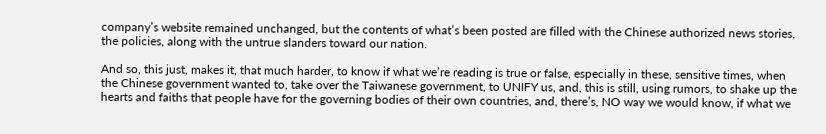company’s website remained unchanged, but the contents of what’s been posted are filled with the Chinese authorized news stories, the policies, along with the untrue slanders toward our nation.

And so, this just, makes it, that much harder, to know if what we’re reading is true or false, especially in these, sensitive times, when the Chinese government wanted to, take over the Taiwanese government, to UNIFY us, and, this is still, using rumors, to shake up the hearts and faiths that people have for the governing bodies of their own countries, and, there’s, NO way we would know, if what we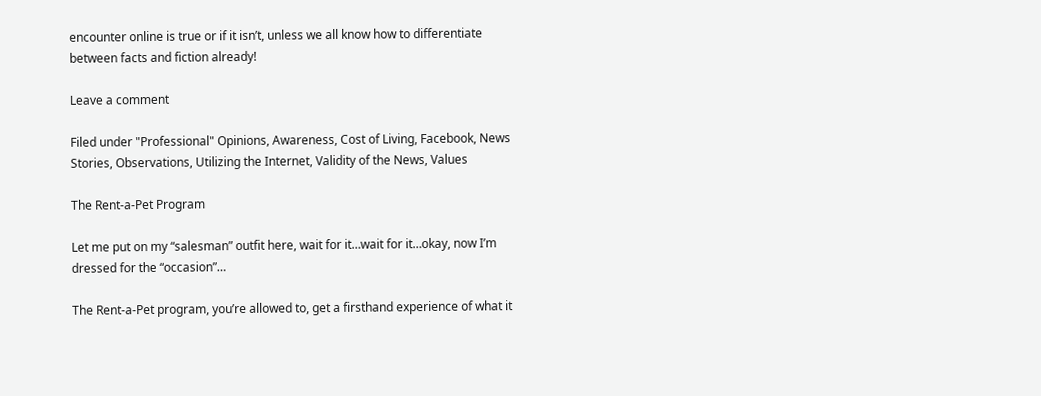encounter online is true or if it isn’t, unless we all know how to differentiate between facts and fiction already!

Leave a comment

Filed under "Professional" Opinions, Awareness, Cost of Living, Facebook, News Stories, Observations, Utilizing the Internet, Validity of the News, Values

The Rent-a-Pet Program

Let me put on my “salesman” outfit here, wait for it…wait for it…okay, now I’m dressed for the “occasion”…

The Rent-a-Pet program, you’re allowed to, get a firsthand experience of what it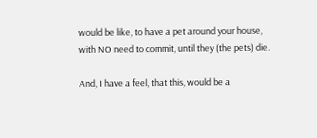would be like, to have a pet around your house, with NO need to commit, until they (the pets) die.

And, I have a feel, that this, would be a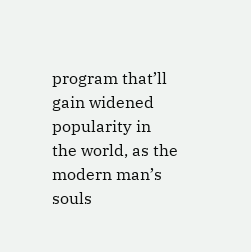program that’ll gain widened popularity in the world, as the modern man’s souls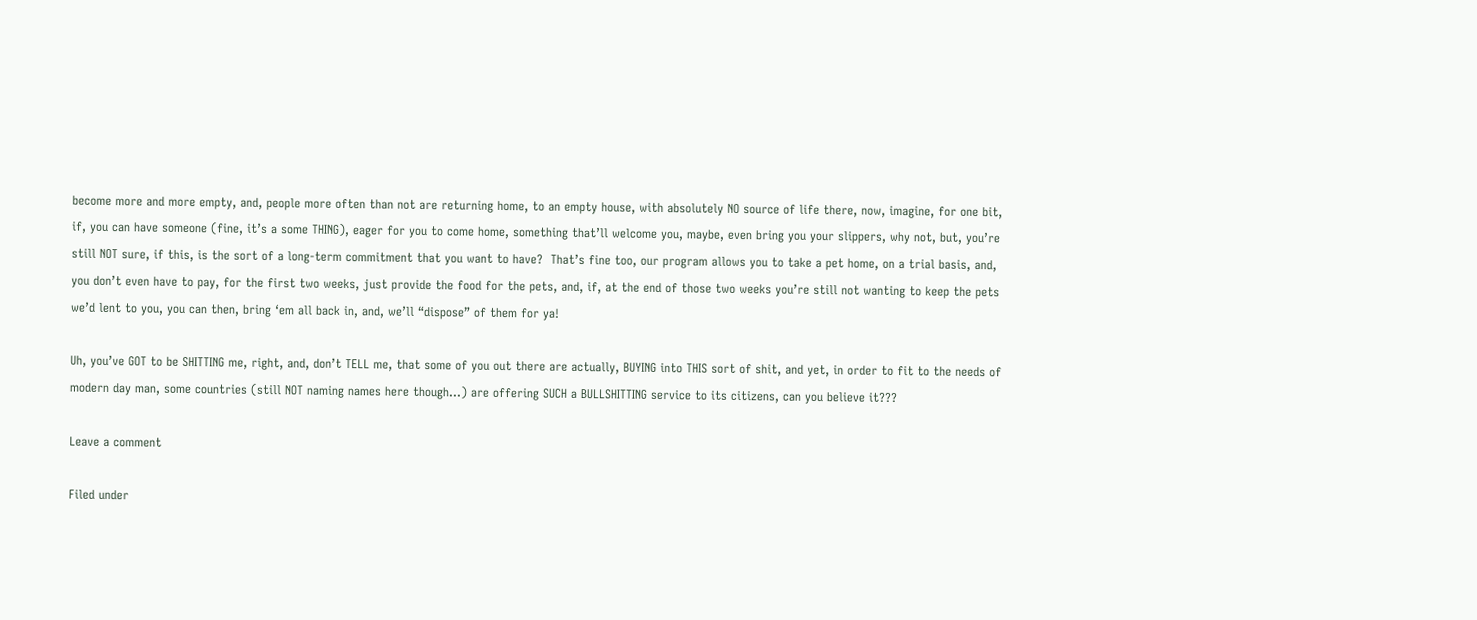become more and more empty, and, people more often than not are returning home, to an empty house, with absolutely NO source of life there, now, imagine, for one bit, if, you can have someone (fine, it’s a some THING), eager for you to come home, something that’ll welcome you, maybe, even bring you your slippers, why not, but, you’re still NOT sure, if this, is the sort of a long-term commitment that you want to have?  That’s fine too, our program allows you to take a pet home, on a trial basis, and, you don’t even have to pay, for the first two weeks, just provide the food for the pets, and, if, at the end of those two weeks you’re still not wanting to keep the pets we’d lent to you, you can then, bring ‘em all back in, and, we’ll “dispose” of them for ya!

Uh, you’ve GOT to be SHITTING me, right, and, don’t TELL me, that some of you out there are actually, BUYING into THIS sort of shit, and yet, in order to fit to the needs of modern day man, some countries (still NOT naming names here though…) are offering SUCH a BULLSHITTING service to its citizens, can you believe it???

Leave a comment

Filed under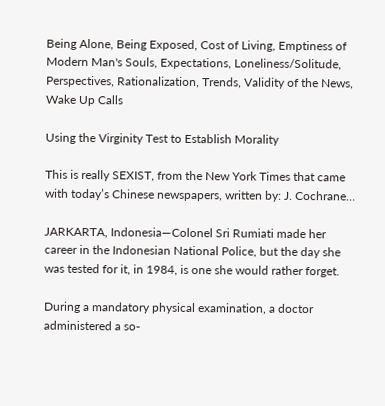Being Alone, Being Exposed, Cost of Living, Emptiness of Modern Man's Souls, Expectations, Loneliness/Solitude, Perspectives, Rationalization, Trends, Validity of the News, Wake Up Calls

Using the Virginity Test to Establish Morality

This is really SEXIST, from the New York Times that came with today’s Chinese newspapers, written by: J. Cochrane…

JARKARTA, Indonesia—Colonel Sri Rumiati made her career in the Indonesian National Police, but the day she was tested for it, in 1984, is one she would rather forget.

During a mandatory physical examination, a doctor administered a so-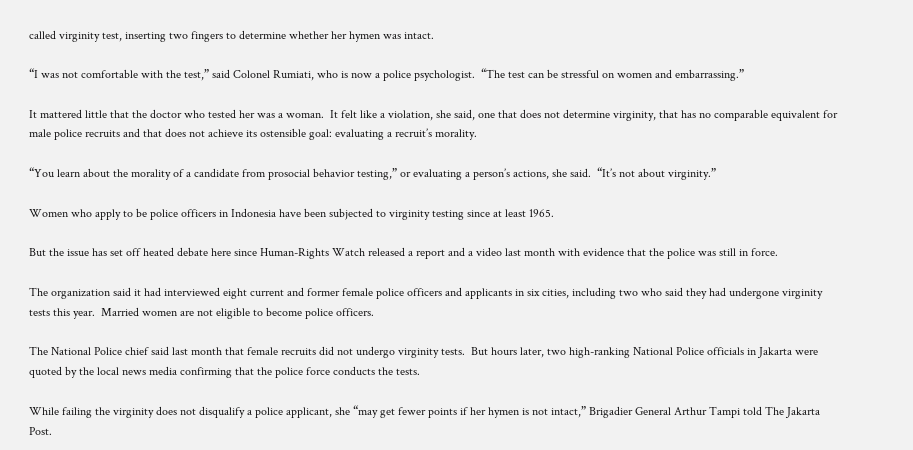called virginity test, inserting two fingers to determine whether her hymen was intact.

“I was not comfortable with the test,” said Colonel Rumiati, who is now a police psychologist.  “The test can be stressful on women and embarrassing.”

It mattered little that the doctor who tested her was a woman.  It felt like a violation, she said, one that does not determine virginity, that has no comparable equivalent for male police recruits and that does not achieve its ostensible goal: evaluating a recruit’s morality.

“You learn about the morality of a candidate from prosocial behavior testing,” or evaluating a person’s actions, she said.  “It’s not about virginity.”

Women who apply to be police officers in Indonesia have been subjected to virginity testing since at least 1965.

But the issue has set off heated debate here since Human-Rights Watch released a report and a video last month with evidence that the police was still in force.

The organization said it had interviewed eight current and former female police officers and applicants in six cities, including two who said they had undergone virginity tests this year.  Married women are not eligible to become police officers.

The National Police chief said last month that female recruits did not undergo virginity tests.  But hours later, two high-ranking National Police officials in Jakarta were quoted by the local news media confirming that the police force conducts the tests.

While failing the virginity does not disqualify a police applicant, she “may get fewer points if her hymen is not intact,” Brigadier General Arthur Tampi told The Jakarta Post.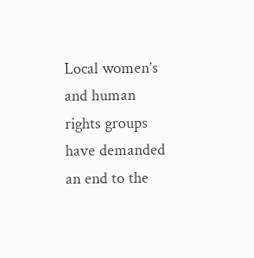Local women’s and human rights groups have demanded an end to the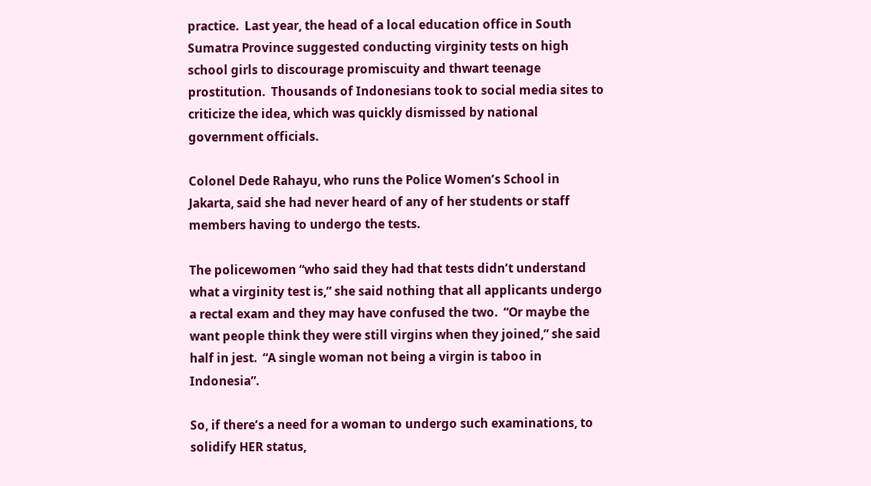practice.  Last year, the head of a local education office in South Sumatra Province suggested conducting virginity tests on high school girls to discourage promiscuity and thwart teenage prostitution.  Thousands of Indonesians took to social media sites to criticize the idea, which was quickly dismissed by national government officials.

Colonel Dede Rahayu, who runs the Police Women’s School in Jakarta, said she had never heard of any of her students or staff members having to undergo the tests.

The policewomen “who said they had that tests didn’t understand what a virginity test is,” she said nothing that all applicants undergo a rectal exam and they may have confused the two.  “Or maybe the want people think they were still virgins when they joined,” she said half in jest.  “A single woman not being a virgin is taboo in Indonesia”.

So, if there’s a need for a woman to undergo such examinations, to solidify HER status,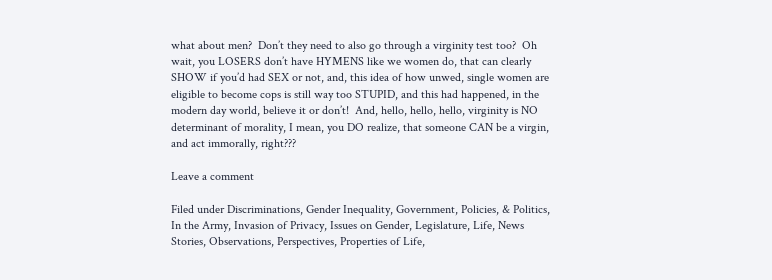what about men?  Don’t they need to also go through a virginity test too?  Oh wait, you LOSERS don’t have HYMENS like we women do, that can clearly SHOW if you’d had SEX or not, and, this idea of how unwed, single women are eligible to become cops is still way too STUPID, and this had happened, in the modern day world, believe it or don’t!  And, hello, hello, hello, virginity is NO determinant of morality, I mean, you DO realize, that someone CAN be a virgin, and act immorally, right???

Leave a comment

Filed under Discriminations, Gender Inequality, Government, Policies, & Politics, In the Army, Invasion of Privacy, Issues on Gender, Legislature, Life, News Stories, Observations, Perspectives, Properties of Life,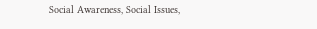Social Awareness, Social Issues,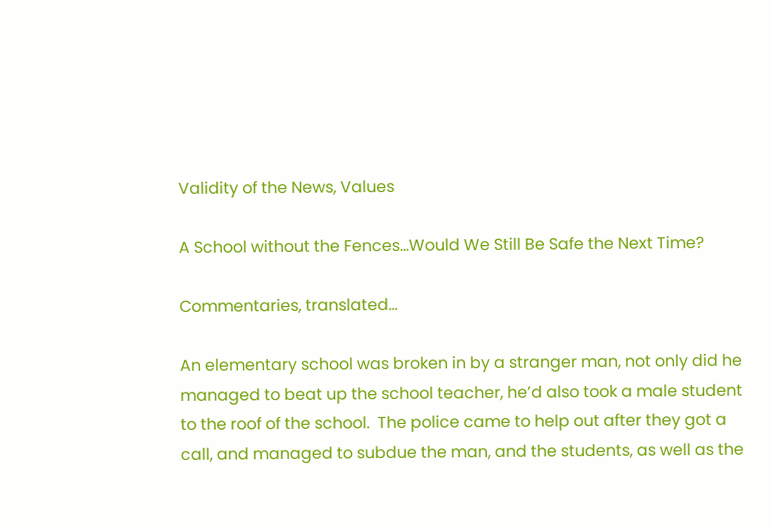Validity of the News, Values

A School without the Fences…Would We Still Be Safe the Next Time?

Commentaries, translated…

An elementary school was broken in by a stranger man, not only did he managed to beat up the school teacher, he’d also took a male student to the roof of the school.  The police came to help out after they got a call, and managed to subdue the man, and the students, as well as the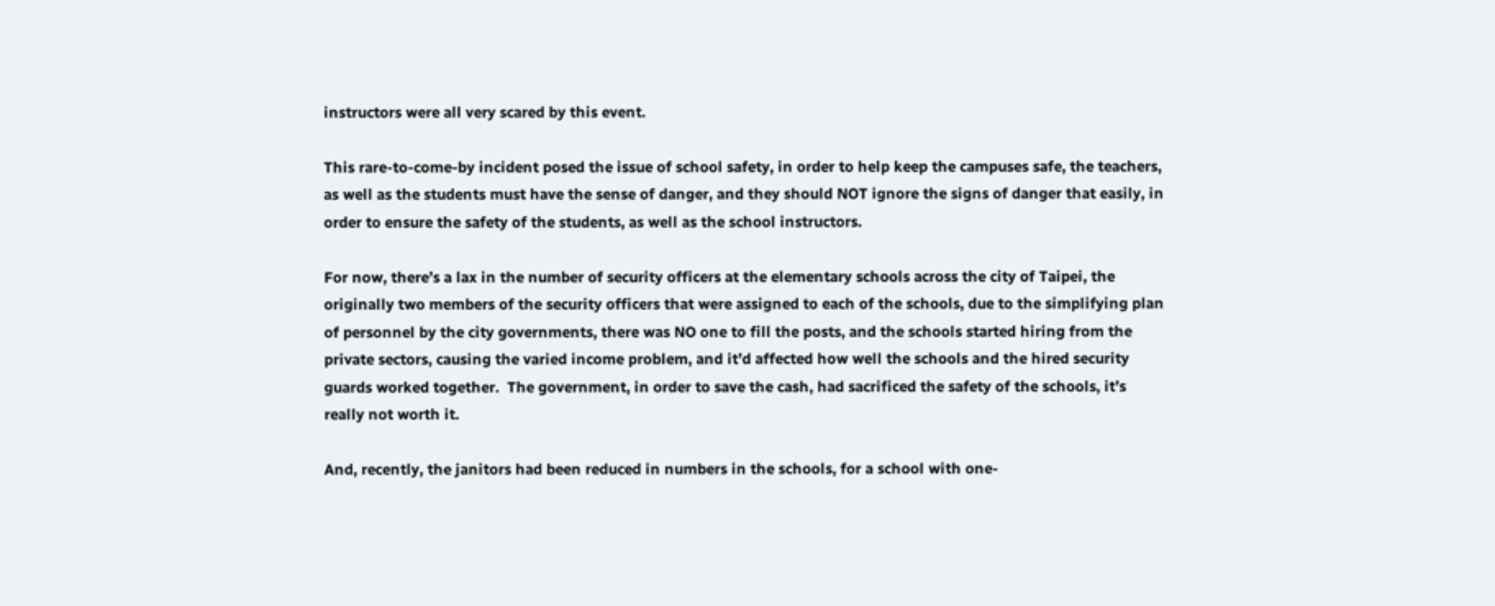instructors were all very scared by this event.

This rare-to-come-by incident posed the issue of school safety, in order to help keep the campuses safe, the teachers, as well as the students must have the sense of danger, and they should NOT ignore the signs of danger that easily, in order to ensure the safety of the students, as well as the school instructors.

For now, there’s a lax in the number of security officers at the elementary schools across the city of Taipei, the originally two members of the security officers that were assigned to each of the schools, due to the simplifying plan of personnel by the city governments, there was NO one to fill the posts, and the schools started hiring from the private sectors, causing the varied income problem, and it’d affected how well the schools and the hired security guards worked together.  The government, in order to save the cash, had sacrificed the safety of the schools, it’s really not worth it.

And, recently, the janitors had been reduced in numbers in the schools, for a school with one-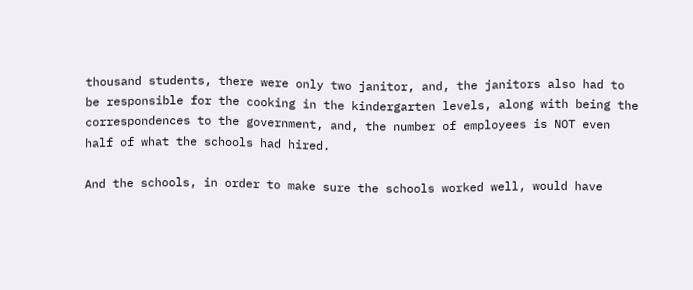thousand students, there were only two janitor, and, the janitors also had to be responsible for the cooking in the kindergarten levels, along with being the correspondences to the government, and, the number of employees is NOT even half of what the schools had hired.

And the schools, in order to make sure the schools worked well, would have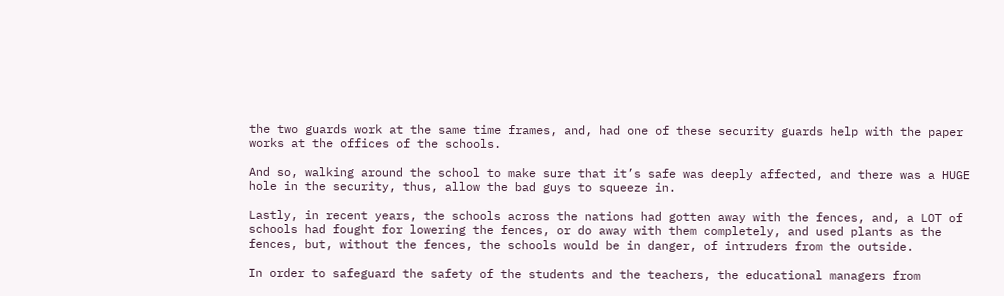the two guards work at the same time frames, and, had one of these security guards help with the paper works at the offices of the schools.

And so, walking around the school to make sure that it’s safe was deeply affected, and there was a HUGE hole in the security, thus, allow the bad guys to squeeze in.

Lastly, in recent years, the schools across the nations had gotten away with the fences, and, a LOT of schools had fought for lowering the fences, or do away with them completely, and used plants as the fences, but, without the fences, the schools would be in danger, of intruders from the outside.

In order to safeguard the safety of the students and the teachers, the educational managers from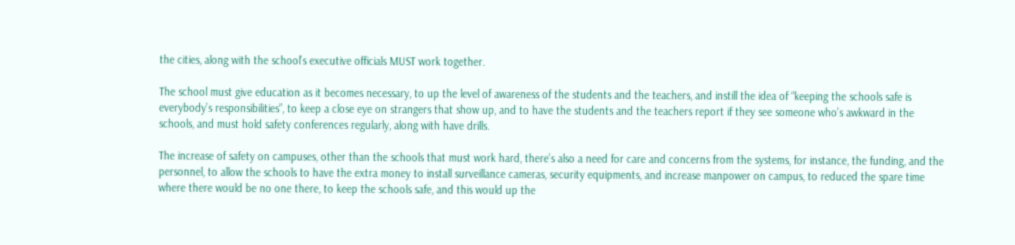the cities, along with the school’s executive officials MUST work together.

The school must give education as it becomes necessary, to up the level of awareness of the students and the teachers, and instill the idea of “keeping the schools safe is everybody’s responsibilities”, to keep a close eye on strangers that show up, and to have the students and the teachers report if they see someone who’s awkward in the schools, and must hold safety conferences regularly, along with have drills.

The increase of safety on campuses, other than the schools that must work hard, there’s also a need for care and concerns from the systems, for instance, the funding, and the personnel, to allow the schools to have the extra money to install surveillance cameras, security equipments, and increase manpower on campus, to reduced the spare time where there would be no one there, to keep the schools safe, and this would up the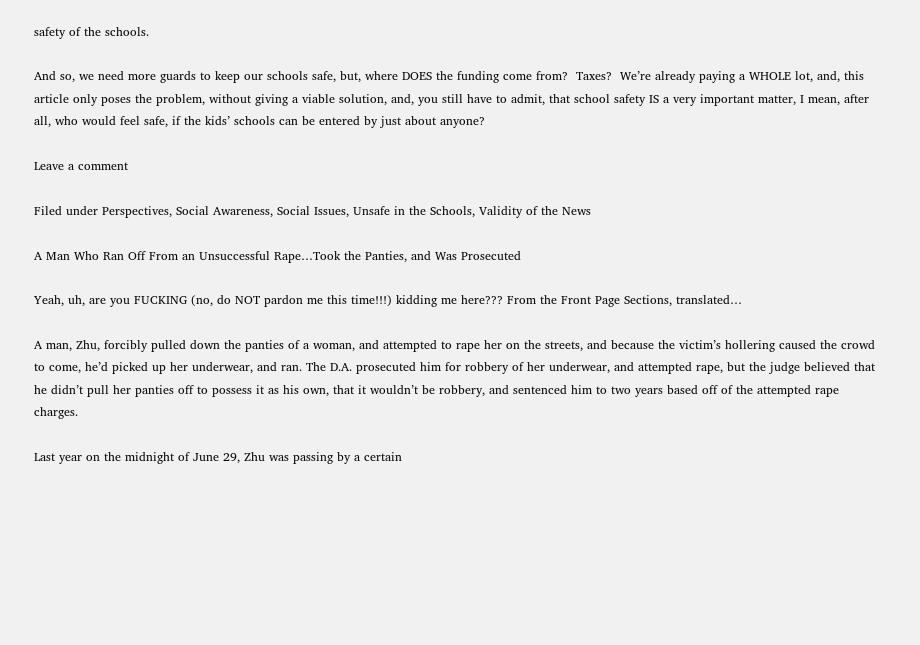safety of the schools.

And so, we need more guards to keep our schools safe, but, where DOES the funding come from?  Taxes?  We’re already paying a WHOLE lot, and, this article only poses the problem, without giving a viable solution, and, you still have to admit, that school safety IS a very important matter, I mean, after all, who would feel safe, if the kids’ schools can be entered by just about anyone?

Leave a comment

Filed under Perspectives, Social Awareness, Social Issues, Unsafe in the Schools, Validity of the News

A Man Who Ran Off From an Unsuccessful Rape…Took the Panties, and Was Prosecuted

Yeah, uh, are you FUCKING (no, do NOT pardon me this time!!!) kidding me here??? From the Front Page Sections, translated…

A man, Zhu, forcibly pulled down the panties of a woman, and attempted to rape her on the streets, and because the victim’s hollering caused the crowd to come, he’d picked up her underwear, and ran. The D.A. prosecuted him for robbery of her underwear, and attempted rape, but the judge believed that he didn’t pull her panties off to possess it as his own, that it wouldn’t be robbery, and sentenced him to two years based off of the attempted rape charges.

Last year on the midnight of June 29, Zhu was passing by a certain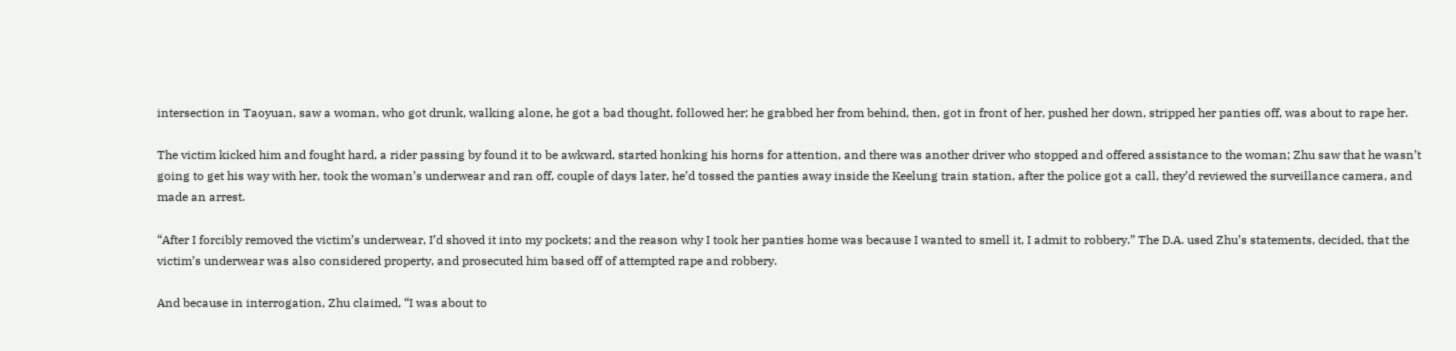intersection in Taoyuan, saw a woman, who got drunk, walking alone, he got a bad thought, followed her; he grabbed her from behind, then, got in front of her, pushed her down, stripped her panties off, was about to rape her.

The victim kicked him and fought hard, a rider passing by found it to be awkward, started honking his horns for attention, and there was another driver who stopped and offered assistance to the woman; Zhu saw that he wasn’t going to get his way with her, took the woman’s underwear and ran off, couple of days later, he’d tossed the panties away inside the Keelung train station, after the police got a call, they’d reviewed the surveillance camera, and made an arrest.

“After I forcibly removed the victim’s underwear, I’d shoved it into my pockets; and the reason why I took her panties home was because I wanted to smell it, I admit to robbery.” The D.A. used Zhu’s statements, decided, that the victim’s underwear was also considered property, and prosecuted him based off of attempted rape and robbery.

And because in interrogation, Zhu claimed, “I was about to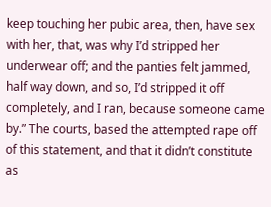keep touching her pubic area, then, have sex with her, that, was why I’d stripped her underwear off; and the panties felt jammed, half way down, and so, I’d stripped it off completely, and I ran, because someone came by.” The courts, based the attempted rape off of this statement, and that it didn’t constitute as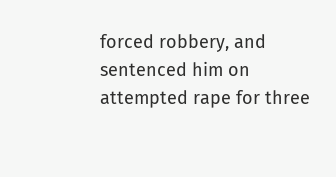forced robbery, and sentenced him on attempted rape for three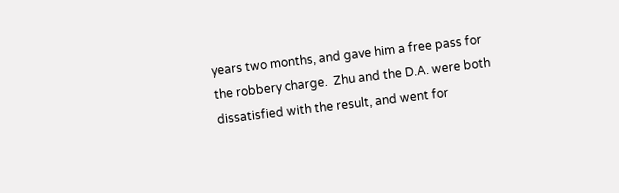years two months, and gave him a free pass for the robbery charge.  Zhu and the D.A. were both dissatisfied with the result, and went for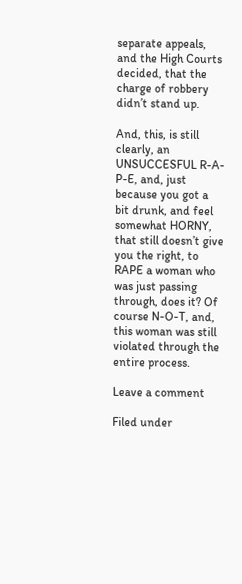separate appeals, and the High Courts decided, that the charge of robbery didn’t stand up.

And, this, is still clearly, an UNSUCCESFUL R-A-P-E, and, just because you got a bit drunk, and feel somewhat HORNY, that still doesn’t give you the right, to RAPE a woman who was just passing through, does it? Of course N-O-T, and, this woman was still violated through the entire process.

Leave a comment

Filed under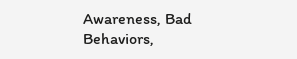Awareness, Bad Behaviors,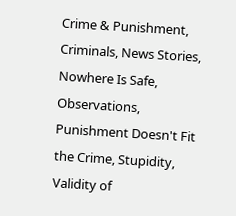Crime & Punishment, Criminals, News Stories, Nowhere Is Safe, Observations, Punishment Doesn't Fit the Crime, Stupidity, Validity of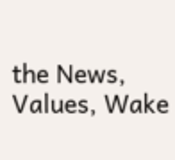the News, Values, Wake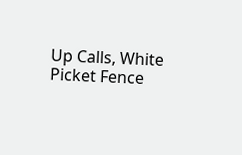Up Calls, White Picket Fence